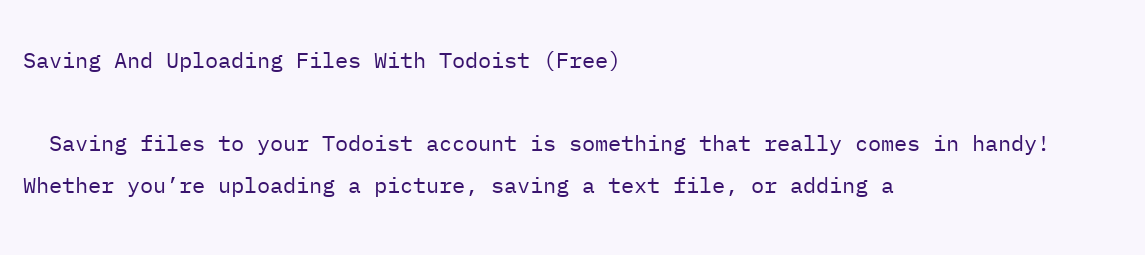Saving And Uploading Files With Todoist (Free)

  Saving files to your Todoist account is something that really comes in handy! Whether you’re uploading a picture, saving a text file, or adding a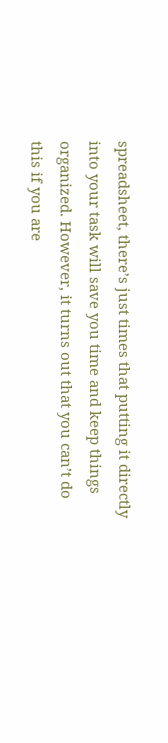spreadsheet, there’s just times that putting it directly into your task will save you time and keep things organized. However, it turns out that you can’t do this if you are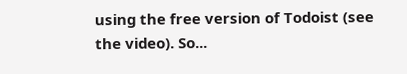using the free version of Todoist (see the video). So...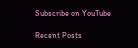Subscribe on YouTube

Recent Posts